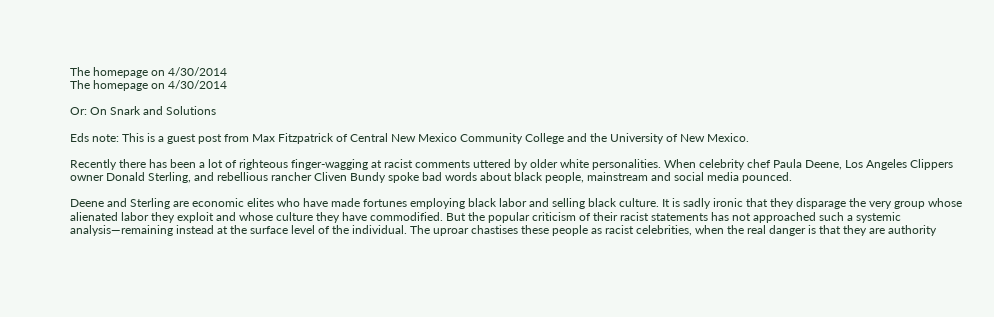The homepage on 4/30/2014
The homepage on 4/30/2014

Or: On Snark and Solutions

Eds note: This is a guest post from Max Fitzpatrick of Central New Mexico Community College and the University of New Mexico.

Recently there has been a lot of righteous finger-wagging at racist comments uttered by older white personalities. When celebrity chef Paula Deene, Los Angeles Clippers owner Donald Sterling, and rebellious rancher Cliven Bundy spoke bad words about black people, mainstream and social media pounced.

Deene and Sterling are economic elites who have made fortunes employing black labor and selling black culture. It is sadly ironic that they disparage the very group whose alienated labor they exploit and whose culture they have commodified. But the popular criticism of their racist statements has not approached such a systemic analysis—remaining instead at the surface level of the individual. The uproar chastises these people as racist celebrities, when the real danger is that they are authority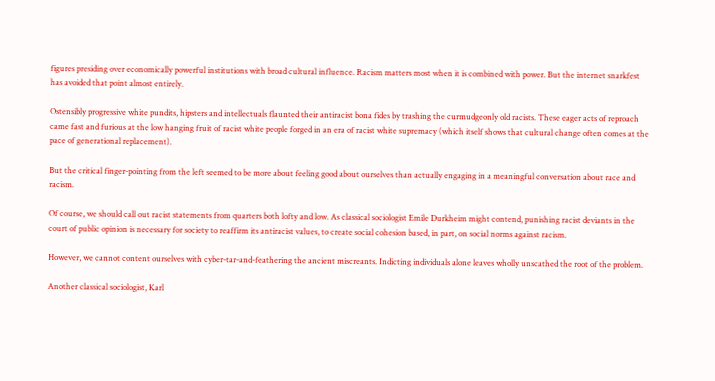figures presiding over economically powerful institutions with broad cultural influence. Racism matters most when it is combined with power. But the internet snarkfest has avoided that point almost entirely.

Ostensibly progressive white pundits, hipsters and intellectuals flaunted their antiracist bona fides by trashing the curmudgeonly old racists. These eager acts of reproach came fast and furious at the low hanging fruit of racist white people forged in an era of racist white supremacy (which itself shows that cultural change often comes at the pace of generational replacement).

But the critical finger-pointing from the left seemed to be more about feeling good about ourselves than actually engaging in a meaningful conversation about race and racism.

Of course, we should call out racist statements from quarters both lofty and low. As classical sociologist Emile Durkheim might contend, punishing racist deviants in the court of public opinion is necessary for society to reaffirm its antiracist values, to create social cohesion based, in part, on social norms against racism.

However, we cannot content ourselves with cyber-tar-and-feathering the ancient miscreants. Indicting individuals alone leaves wholly unscathed the root of the problem.

Another classical sociologist, Karl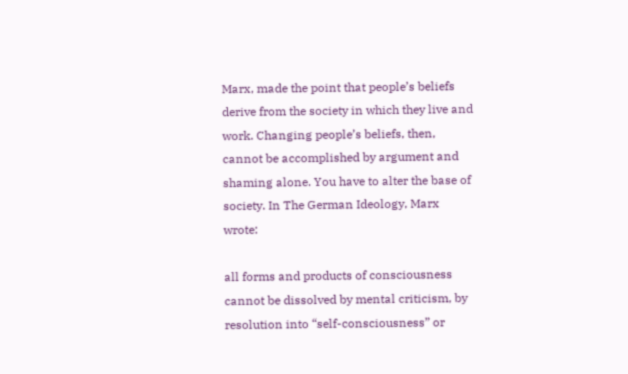Marx, made the point that people’s beliefs derive from the society in which they live and work. Changing people’s beliefs, then, cannot be accomplished by argument and shaming alone. You have to alter the base of society. In The German Ideology, Marx wrote:

all forms and products of consciousness cannot be dissolved by mental criticism, by resolution into “self-consciousness” or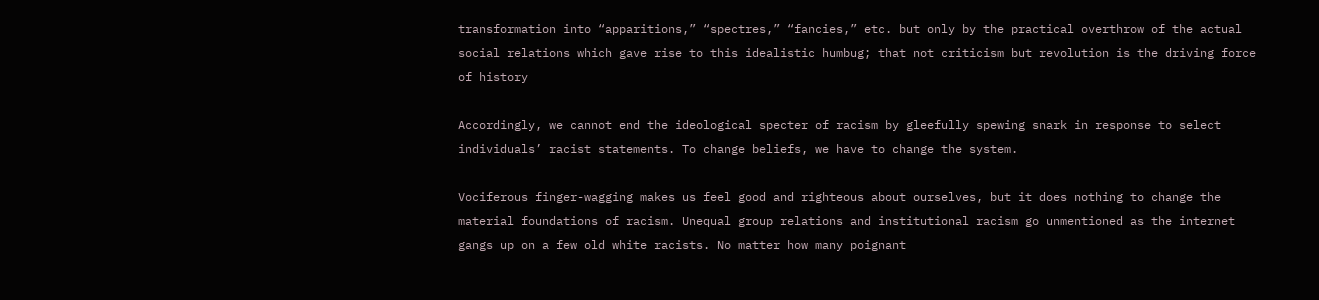transformation into “apparitions,” “spectres,” “fancies,” etc. but only by the practical overthrow of the actual social relations which gave rise to this idealistic humbug; that not criticism but revolution is the driving force of history

Accordingly, we cannot end the ideological specter of racism by gleefully spewing snark in response to select individuals’ racist statements. To change beliefs, we have to change the system.

Vociferous finger-wagging makes us feel good and righteous about ourselves, but it does nothing to change the material foundations of racism. Unequal group relations and institutional racism go unmentioned as the internet gangs up on a few old white racists. No matter how many poignant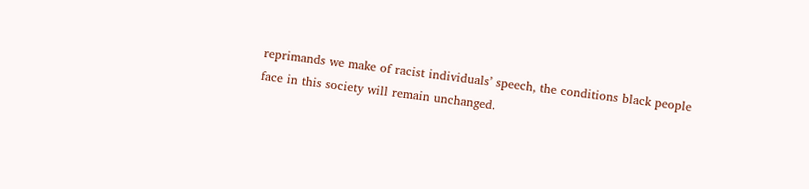reprimands we make of racist individuals’ speech, the conditions black people face in this society will remain unchanged.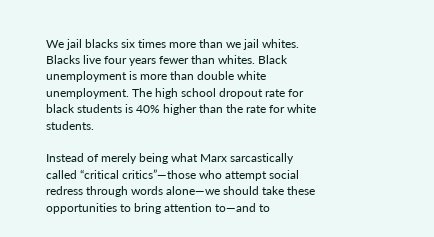We jail blacks six times more than we jail whites. Blacks live four years fewer than whites. Black unemployment is more than double white unemployment. The high school dropout rate for black students is 40% higher than the rate for white students.

Instead of merely being what Marx sarcastically called “critical critics”—those who attempt social redress through words alone—we should take these opportunities to bring attention to—and to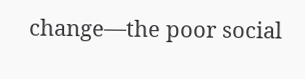change—the poor social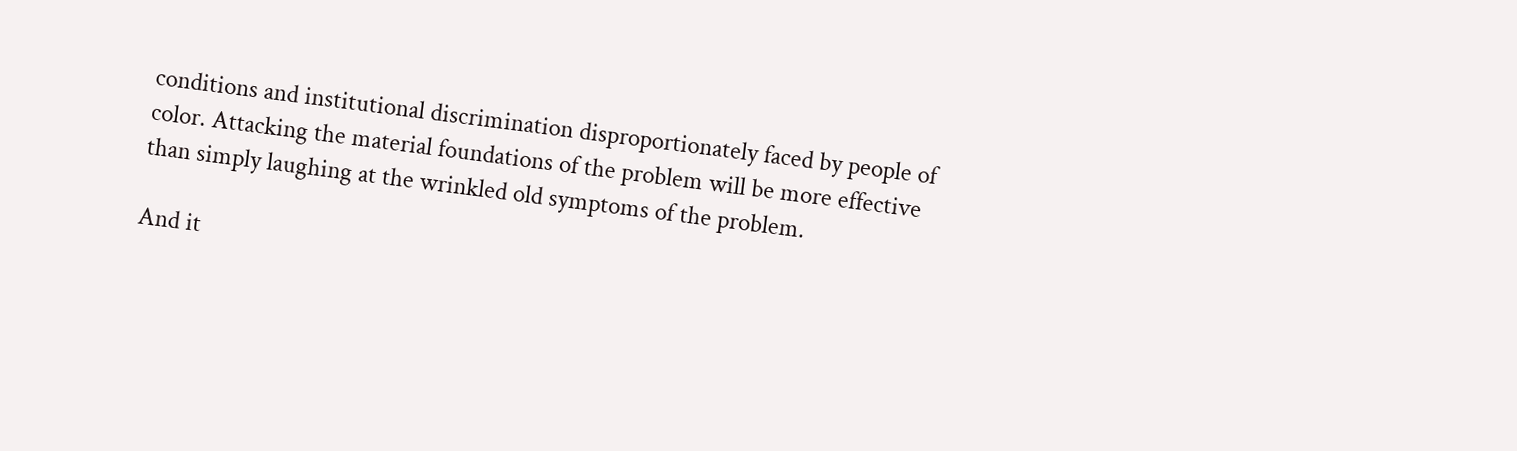conditions and institutional discrimination disproportionately faced by people of color. Attacking the material foundations of the problem will be more effective than simply laughing at the wrinkled old symptoms of the problem.

And it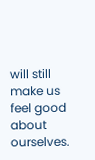will still make us feel good about ourselves.